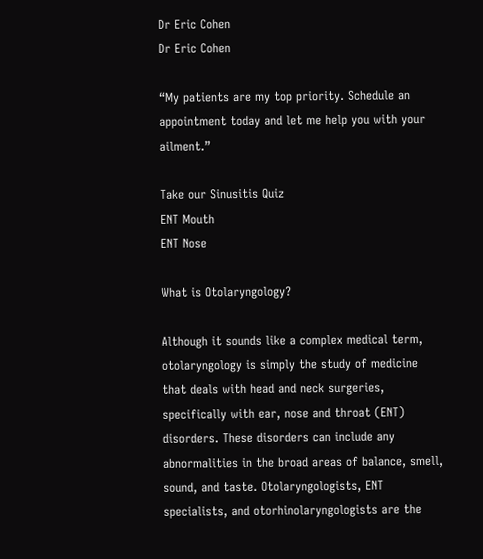Dr Eric Cohen
Dr Eric Cohen

“My patients are my top priority. Schedule an appointment today and let me help you with your ailment.”

Take our Sinusitis Quiz
ENT Mouth
ENT Nose

What is Otolaryngology?

Although it sounds like a complex medical term, otolaryngology is simply the study of medicine that deals with head and neck surgeries, specifically with ear, nose and throat (ENT) disorders. These disorders can include any abnormalities in the broad areas of balance, smell, sound, and taste. Otolaryngologists, ENT specialists, and otorhinolaryngologists are the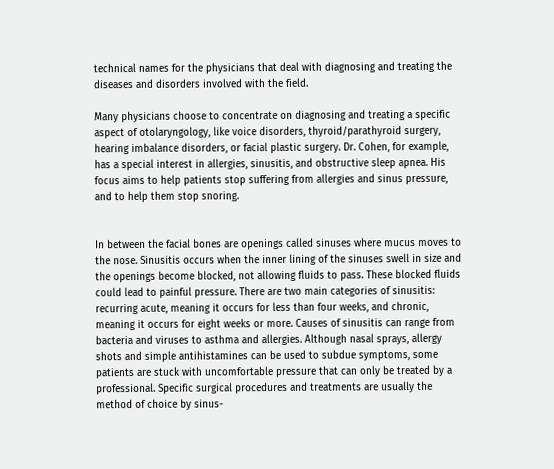technical names for the physicians that deal with diagnosing and treating the diseases and disorders involved with the field.

Many physicians choose to concentrate on diagnosing and treating a specific aspect of otolaryngology, like voice disorders, thyroid/parathyroid surgery, hearing imbalance disorders, or facial plastic surgery. Dr. Cohen, for example, has a special interest in allergies, sinusitis, and obstructive sleep apnea. His focus aims to help patients stop suffering from allergies and sinus pressure, and to help them stop snoring.


In between the facial bones are openings called sinuses where mucus moves to the nose. Sinusitis occurs when the inner lining of the sinuses swell in size and the openings become blocked, not allowing fluids to pass. These blocked fluids could lead to painful pressure. There are two main categories of sinusitis: recurring acute, meaning it occurs for less than four weeks, and chronic, meaning it occurs for eight weeks or more. Causes of sinusitis can range from bacteria and viruses to asthma and allergies. Although nasal sprays, allergy shots and simple antihistamines can be used to subdue symptoms, some patients are stuck with uncomfortable pressure that can only be treated by a professional. Specific surgical procedures and treatments are usually the method of choice by sinus-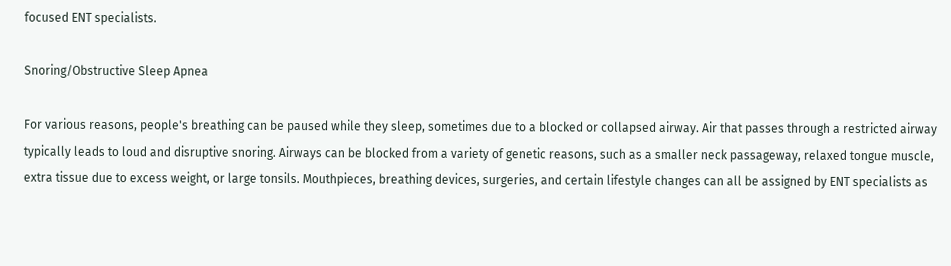focused ENT specialists.

Snoring/Obstructive Sleep Apnea

For various reasons, people's breathing can be paused while they sleep, sometimes due to a blocked or collapsed airway. Air that passes through a restricted airway typically leads to loud and disruptive snoring. Airways can be blocked from a variety of genetic reasons, such as a smaller neck passageway, relaxed tongue muscle, extra tissue due to excess weight, or large tonsils. Mouthpieces, breathing devices, surgeries, and certain lifestyle changes can all be assigned by ENT specialists as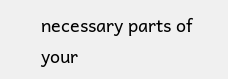necessary parts of your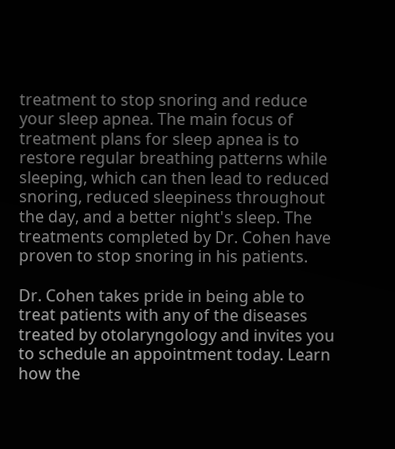treatment to stop snoring and reduce your sleep apnea. The main focus of treatment plans for sleep apnea is to restore regular breathing patterns while sleeping, which can then lead to reduced snoring, reduced sleepiness throughout the day, and a better night's sleep. The treatments completed by Dr. Cohen have proven to stop snoring in his patients.

Dr. Cohen takes pride in being able to treat patients with any of the diseases treated by otolaryngology and invites you to schedule an appointment today. Learn how the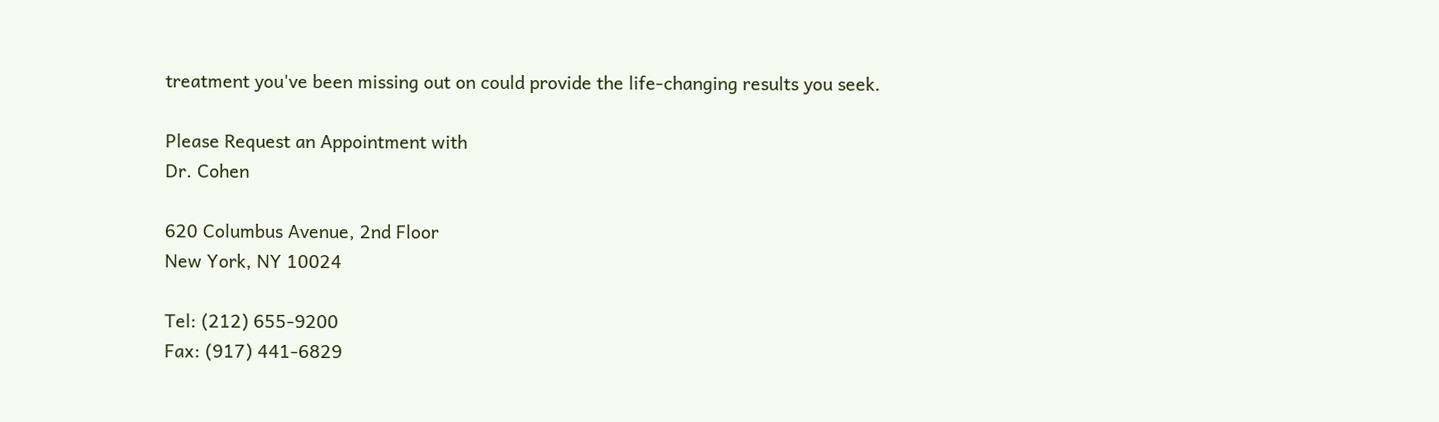treatment you've been missing out on could provide the life-changing results you seek.

Please Request an Appointment with
Dr. Cohen

620 Columbus Avenue, 2nd Floor
New York, NY 10024

Tel: (212) 655-9200
Fax: (917) 441-6829